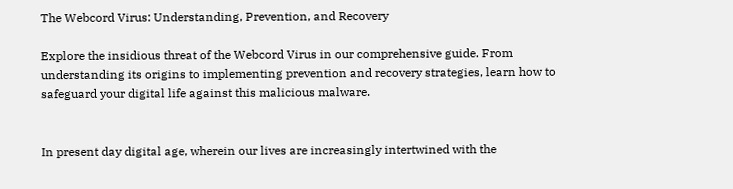The Webcord Virus: Understanding, Prevention, and Recovery

Explore the insidious threat of the Webcord Virus in our comprehensive guide. From understanding its origins to implementing prevention and recovery strategies, learn how to safeguard your digital life against this malicious malware.


In present day digital age, wherein our lives are increasingly intertwined with the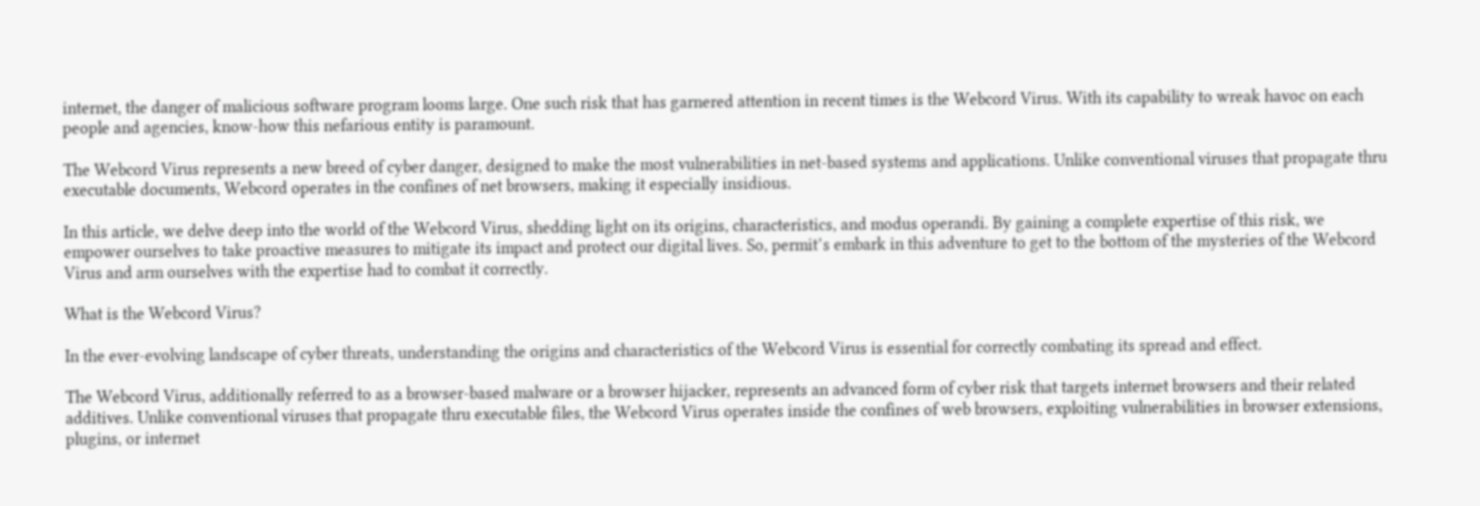internet, the danger of malicious software program looms large. One such risk that has garnered attention in recent times is the Webcord Virus. With its capability to wreak havoc on each people and agencies, know-how this nefarious entity is paramount.

The Webcord Virus represents a new breed of cyber danger, designed to make the most vulnerabilities in net-based systems and applications. Unlike conventional viruses that propagate thru executable documents, Webcord operates in the confines of net browsers, making it especially insidious.

In this article, we delve deep into the world of the Webcord Virus, shedding light on its origins, characteristics, and modus operandi. By gaining a complete expertise of this risk, we empower ourselves to take proactive measures to mitigate its impact and protect our digital lives. So, permit’s embark in this adventure to get to the bottom of the mysteries of the Webcord Virus and arm ourselves with the expertise had to combat it correctly.

What is the Webcord Virus?

In the ever-evolving landscape of cyber threats, understanding the origins and characteristics of the Webcord Virus is essential for correctly combating its spread and effect.

The Webcord Virus, additionally referred to as a browser-based malware or a browser hijacker, represents an advanced form of cyber risk that targets internet browsers and their related additives. Unlike conventional viruses that propagate thru executable files, the Webcord Virus operates inside the confines of web browsers, exploiting vulnerabilities in browser extensions, plugins, or internet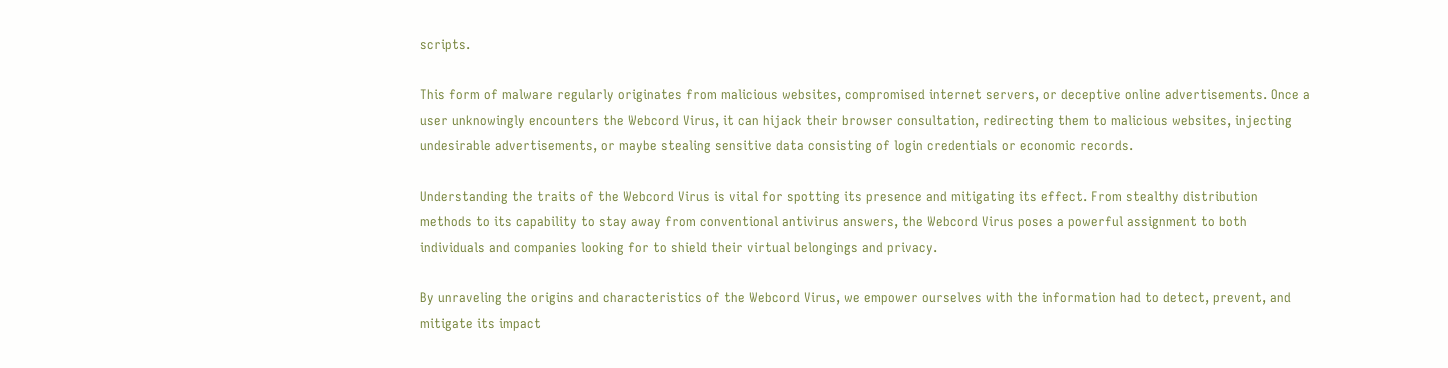scripts.

This form of malware regularly originates from malicious websites, compromised internet servers, or deceptive online advertisements. Once a user unknowingly encounters the Webcord Virus, it can hijack their browser consultation, redirecting them to malicious websites, injecting undesirable advertisements, or maybe stealing sensitive data consisting of login credentials or economic records.

Understanding the traits of the Webcord Virus is vital for spotting its presence and mitigating its effect. From stealthy distribution methods to its capability to stay away from conventional antivirus answers, the Webcord Virus poses a powerful assignment to both individuals and companies looking for to shield their virtual belongings and privacy.

By unraveling the origins and characteristics of the Webcord Virus, we empower ourselves with the information had to detect, prevent, and mitigate its impact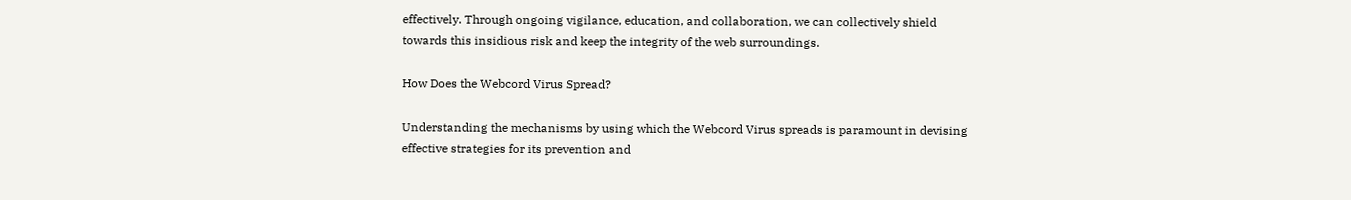effectively. Through ongoing vigilance, education, and collaboration, we can collectively shield towards this insidious risk and keep the integrity of the web surroundings.

How Does the Webcord Virus Spread?

Understanding the mechanisms by using which the Webcord Virus spreads is paramount in devising effective strategies for its prevention and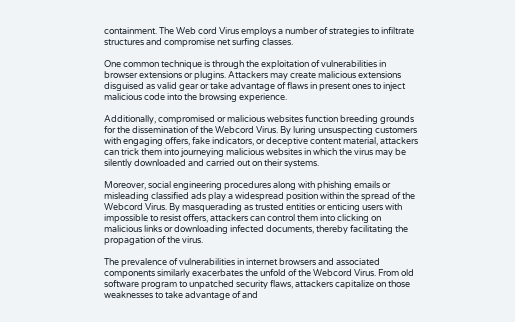containment. The Web cord Virus employs a number of strategies to infiltrate structures and compromise net surfing classes.

One common technique is through the exploitation of vulnerabilities in browser extensions or plugins. Attackers may create malicious extensions disguised as valid gear or take advantage of flaws in present ones to inject malicious code into the browsing experience.

Additionally, compromised or malicious websites function breeding grounds for the dissemination of the Webcord Virus. By luring unsuspecting customers with engaging offers, fake indicators, or deceptive content material, attackers can trick them into journeying malicious websites in which the virus may be silently downloaded and carried out on their systems.

Moreover, social engineering procedures along with phishing emails or misleading classified ads play a widespread position within the spread of the Webcord Virus. By masquerading as trusted entities or enticing users with impossible to resist offers, attackers can control them into clicking on malicious links or downloading infected documents, thereby facilitating the propagation of the virus.

The prevalence of vulnerabilities in internet browsers and associated components similarly exacerbates the unfold of the Webcord Virus. From old software program to unpatched security flaws, attackers capitalize on those weaknesses to take advantage of and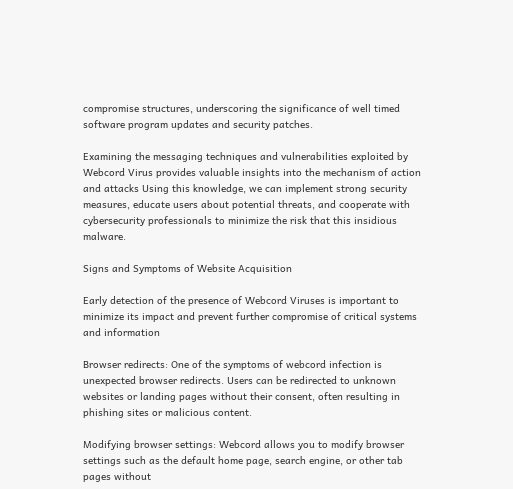compromise structures, underscoring the significance of well timed software program updates and security patches.

Examining the messaging techniques and vulnerabilities exploited by Webcord Virus provides valuable insights into the mechanism of action and attacks Using this knowledge, we can implement strong security measures, educate users about potential threats, and cooperate with cybersecurity professionals to minimize the risk that this insidious malware.

Signs and Symptoms of Website Acquisition

Early detection of the presence of Webcord Viruses is important to minimize its impact and prevent further compromise of critical systems and information

Browser redirects: One of the symptoms of webcord infection is unexpected browser redirects. Users can be redirected to unknown websites or landing pages without their consent, often resulting in phishing sites or malicious content.

Modifying browser settings: Webcord allows you to modify browser settings such as the default home page, search engine, or other tab pages without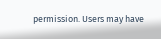permission. Users may have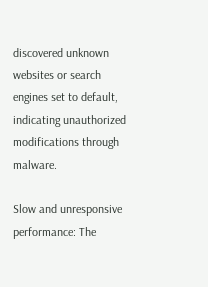discovered unknown websites or search engines set to default, indicating unauthorized modifications through malware.

Slow and unresponsive performance: The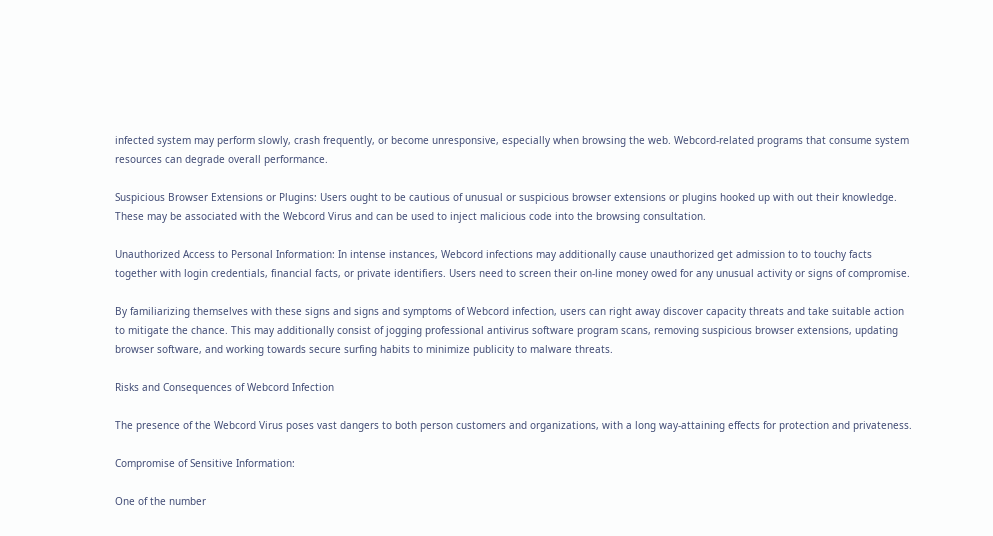infected system may perform slowly, crash frequently, or become unresponsive, especially when browsing the web. Webcord-related programs that consume system resources can degrade overall performance.

Suspicious Browser Extensions or Plugins: Users ought to be cautious of unusual or suspicious browser extensions or plugins hooked up with out their knowledge. These may be associated with the Webcord Virus and can be used to inject malicious code into the browsing consultation.

Unauthorized Access to Personal Information: In intense instances, Webcord infections may additionally cause unauthorized get admission to to touchy facts together with login credentials, financial facts, or private identifiers. Users need to screen their on-line money owed for any unusual activity or signs of compromise.

By familiarizing themselves with these signs and signs and symptoms of Webcord infection, users can right away discover capacity threats and take suitable action to mitigate the chance. This may additionally consist of jogging professional antivirus software program scans, removing suspicious browser extensions, updating browser software, and working towards secure surfing habits to minimize publicity to malware threats.

Risks and Consequences of Webcord Infection

The presence of the Webcord Virus poses vast dangers to both person customers and organizations, with a long way-attaining effects for protection and privateness.

Compromise of Sensitive Information:

One of the number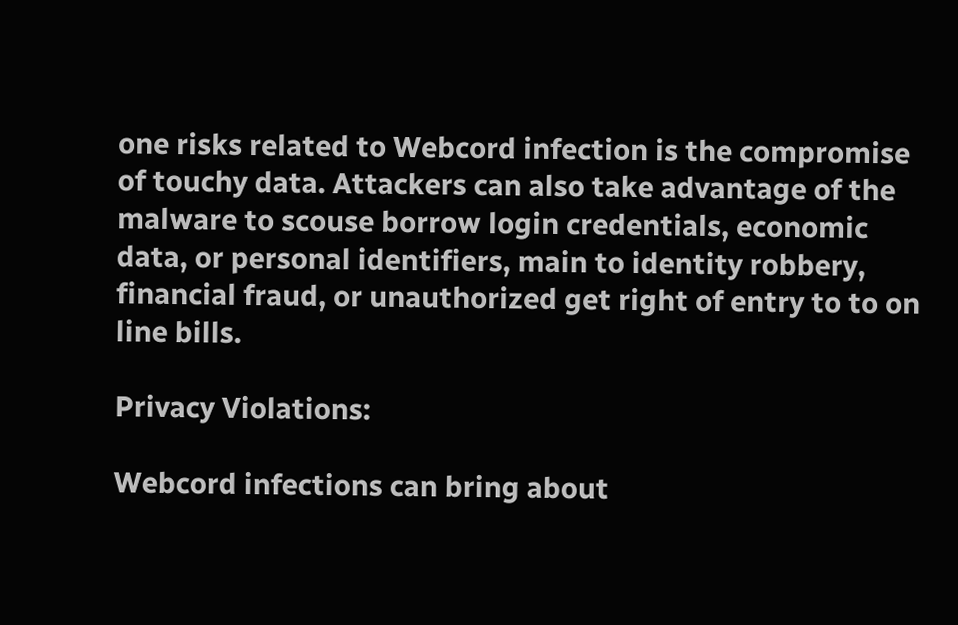one risks related to Webcord infection is the compromise of touchy data. Attackers can also take advantage of the malware to scouse borrow login credentials, economic data, or personal identifiers, main to identity robbery, financial fraud, or unauthorized get right of entry to to on line bills.

Privacy Violations:

Webcord infections can bring about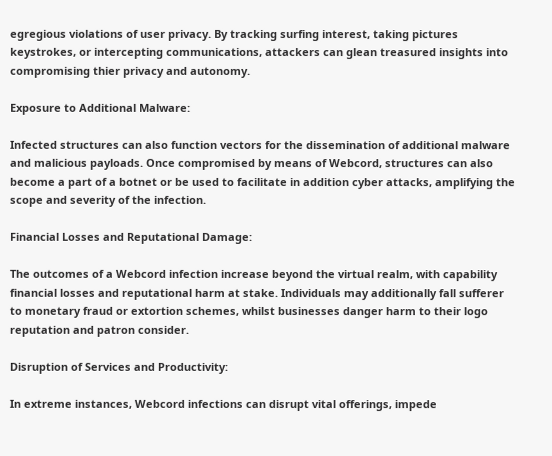egregious violations of user privacy. By tracking surfing interest, taking pictures keystrokes, or intercepting communications, attackers can glean treasured insights into compromising thier privacy and autonomy.

Exposure to Additional Malware:

Infected structures can also function vectors for the dissemination of additional malware and malicious payloads. Once compromised by means of Webcord, structures can also become a part of a botnet or be used to facilitate in addition cyber attacks, amplifying the scope and severity of the infection.

Financial Losses and Reputational Damage:

The outcomes of a Webcord infection increase beyond the virtual realm, with capability financial losses and reputational harm at stake. Individuals may additionally fall sufferer to monetary fraud or extortion schemes, whilst businesses danger harm to their logo reputation and patron consider.

Disruption of Services and Productivity:

In extreme instances, Webcord infections can disrupt vital offerings, impede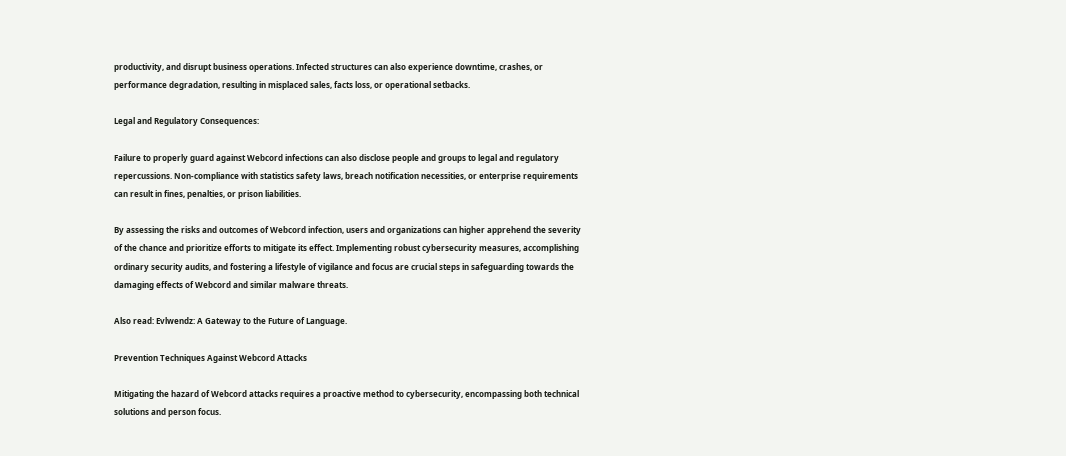productivity, and disrupt business operations. Infected structures can also experience downtime, crashes, or performance degradation, resulting in misplaced sales, facts loss, or operational setbacks.

Legal and Regulatory Consequences:

Failure to properly guard against Webcord infections can also disclose people and groups to legal and regulatory repercussions. Non-compliance with statistics safety laws, breach notification necessities, or enterprise requirements can result in fines, penalties, or prison liabilities.

By assessing the risks and outcomes of Webcord infection, users and organizations can higher apprehend the severity of the chance and prioritize efforts to mitigate its effect. Implementing robust cybersecurity measures, accomplishing ordinary security audits, and fostering a lifestyle of vigilance and focus are crucial steps in safeguarding towards the damaging effects of Webcord and similar malware threats.

Also read: Evlwendz: A Gateway to the Future of Language.

Prevention Techniques Against Webcord Attacks

Mitigating the hazard of Webcord attacks requires a proactive method to cybersecurity, encompassing both technical solutions and person focus.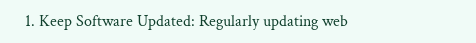1. Keep Software Updated: Regularly updating web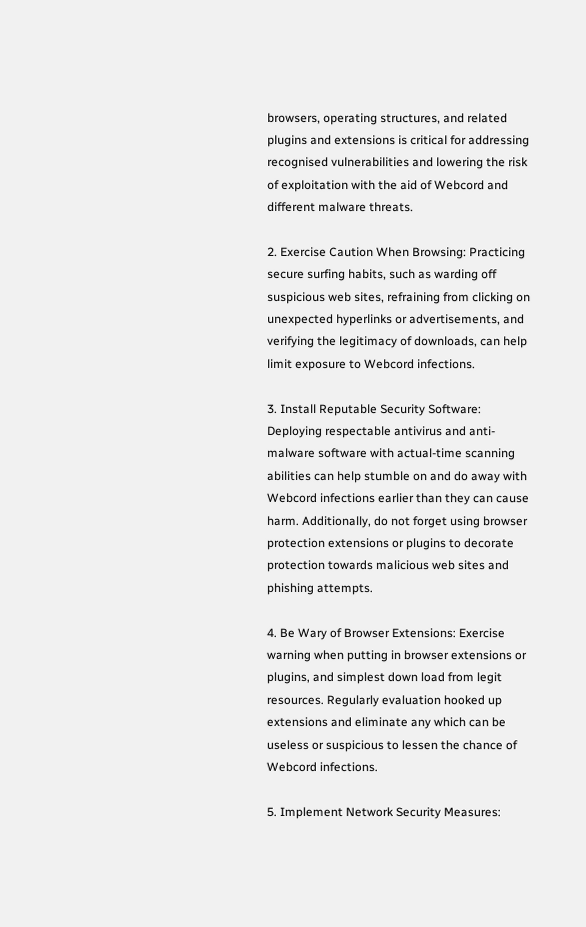browsers, operating structures, and related plugins and extensions is critical for addressing recognised vulnerabilities and lowering the risk of exploitation with the aid of Webcord and different malware threats.

2. Exercise Caution When Browsing: Practicing secure surfing habits, such as warding off suspicious web sites, refraining from clicking on unexpected hyperlinks or advertisements, and verifying the legitimacy of downloads, can help limit exposure to Webcord infections.

3. Install Reputable Security Software: Deploying respectable antivirus and anti-malware software with actual-time scanning abilities can help stumble on and do away with Webcord infections earlier than they can cause harm. Additionally, do not forget using browser protection extensions or plugins to decorate protection towards malicious web sites and phishing attempts.

4. Be Wary of Browser Extensions: Exercise warning when putting in browser extensions or plugins, and simplest down load from legit resources. Regularly evaluation hooked up extensions and eliminate any which can be useless or suspicious to lessen the chance of Webcord infections.

5. Implement Network Security Measures: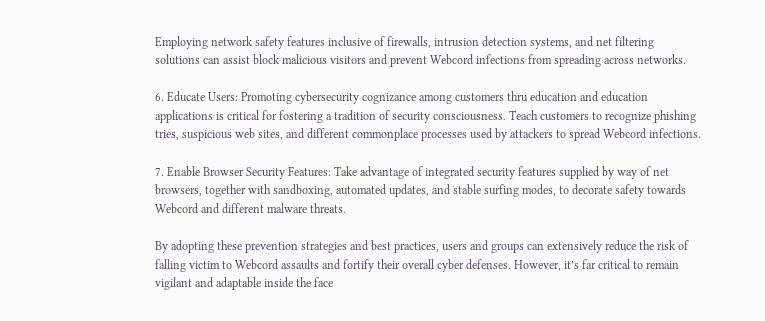Employing network safety features inclusive of firewalls, intrusion detection systems, and net filtering solutions can assist block malicious visitors and prevent Webcord infections from spreading across networks.

6. Educate Users: Promoting cybersecurity cognizance among customers thru education and education applications is critical for fostering a tradition of security consciousness. Teach customers to recognize phishing tries, suspicious web sites, and different commonplace processes used by attackers to spread Webcord infections.

7. Enable Browser Security Features: Take advantage of integrated security features supplied by way of net browsers, together with sandboxing, automated updates, and stable surfing modes, to decorate safety towards Webcord and different malware threats.

By adopting these prevention strategies and best practices, users and groups can extensively reduce the risk of falling victim to Webcord assaults and fortify their overall cyber defenses. However, it’s far critical to remain vigilant and adaptable inside the face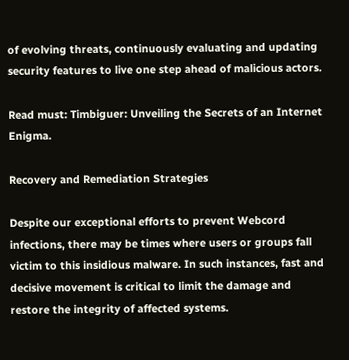of evolving threats, continuously evaluating and updating security features to live one step ahead of malicious actors.

Read must: Timbiguer: Unveiling the Secrets of an Internet Enigma.

Recovery and Remediation Strategies

Despite our exceptional efforts to prevent Webcord infections, there may be times where users or groups fall victim to this insidious malware. In such instances, fast and decisive movement is critical to limit the damage and restore the integrity of affected systems.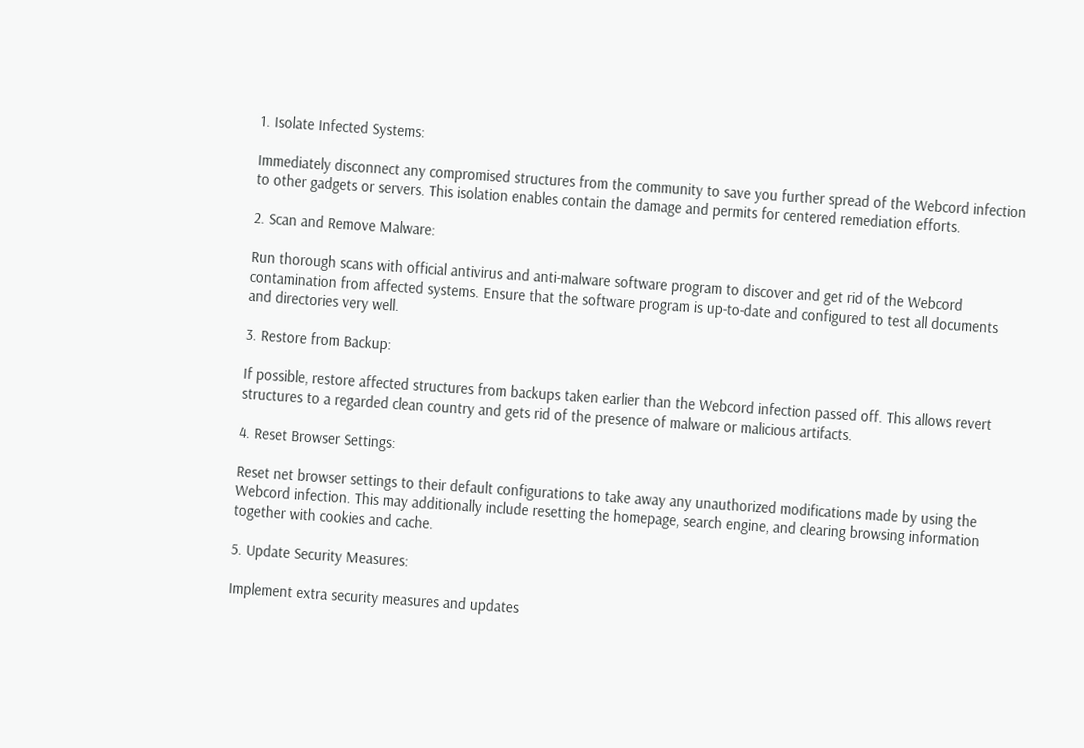1. Isolate Infected Systems:

Immediately disconnect any compromised structures from the community to save you further spread of the Webcord infection to other gadgets or servers. This isolation enables contain the damage and permits for centered remediation efforts.

2. Scan and Remove Malware:

Run thorough scans with official antivirus and anti-malware software program to discover and get rid of the Webcord contamination from affected systems. Ensure that the software program is up-to-date and configured to test all documents and directories very well.

3. Restore from Backup:

If possible, restore affected structures from backups taken earlier than the Webcord infection passed off. This allows revert structures to a regarded clean country and gets rid of the presence of malware or malicious artifacts.

4. Reset Browser Settings:

Reset net browser settings to their default configurations to take away any unauthorized modifications made by using the Webcord infection. This may additionally include resetting the homepage, search engine, and clearing browsing information together with cookies and cache.

5. Update Security Measures:

Implement extra security measures and updates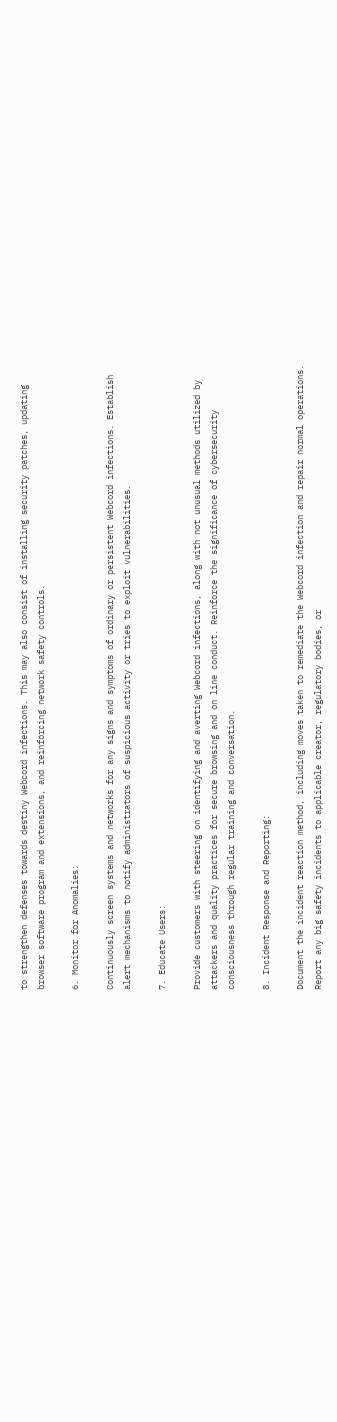to strengthen defenses towards destiny Webcord infections. This may also consist of installing security patches, updating browser software program and extensions, and reinforcing network safety controls.

6. Monitor for Anomalies:

Continuously screen systems and networks for any signs and symptoms of ordinary or persistent Webcord infections. Establish alert mechanisms to notify administrators of suspicious activity or tries to exploit vulnerabilities.

7. Educate Users:

Provide customers with steering on identifying and averting Webcord infections, along with not unusual methods utilized by attackers and quality practices for secure browsing and on line conduct. Reinforce the significance of cybersecurity consciousness through regular training and conversation.

8. Incident Response and Reporting:

Document the incident reaction method, including moves taken to remediate the Webcord infection and repair normal operations. Report any big safety incidents to applicable creator, regulatory bodies, or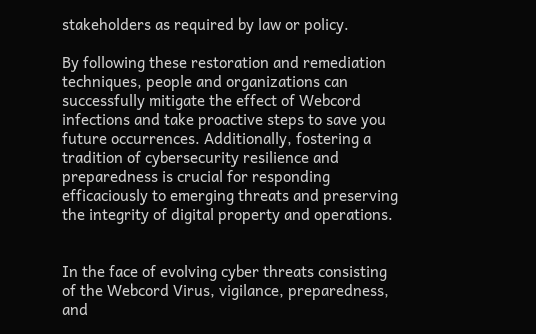stakeholders as required by law or policy.

By following these restoration and remediation techniques, people and organizations can successfully mitigate the effect of Webcord infections and take proactive steps to save you future occurrences. Additionally, fostering a tradition of cybersecurity resilience and preparedness is crucial for responding efficaciously to emerging threats and preserving the integrity of digital property and operations.


In the face of evolving cyber threats consisting of the Webcord Virus, vigilance, preparedness, and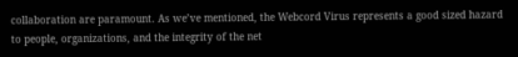collaboration are paramount. As we’ve mentioned, the Webcord Virus represents a good sized hazard to people, organizations, and the integrity of the net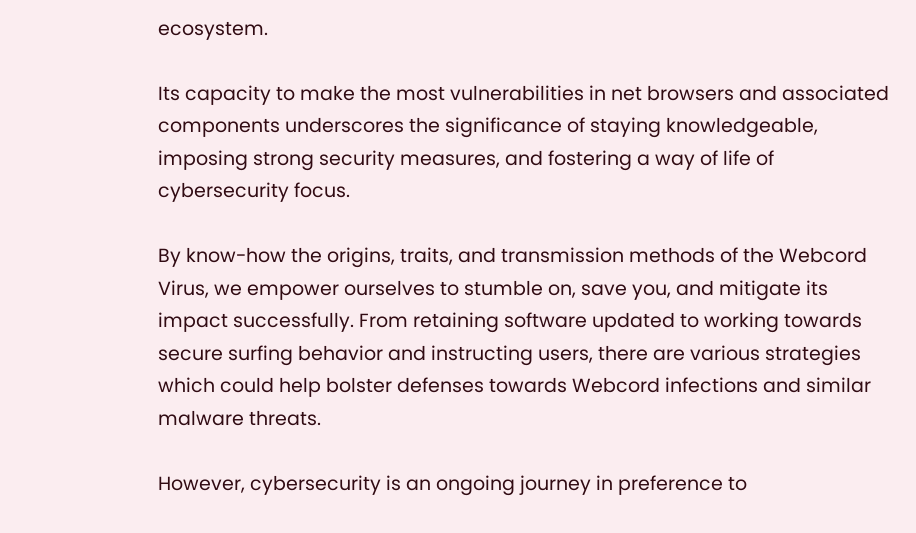ecosystem.

Its capacity to make the most vulnerabilities in net browsers and associated components underscores the significance of staying knowledgeable, imposing strong security measures, and fostering a way of life of cybersecurity focus.

By know-how the origins, traits, and transmission methods of the Webcord Virus, we empower ourselves to stumble on, save you, and mitigate its impact successfully. From retaining software updated to working towards secure surfing behavior and instructing users, there are various strategies which could help bolster defenses towards Webcord infections and similar malware threats.

However, cybersecurity is an ongoing journey in preference to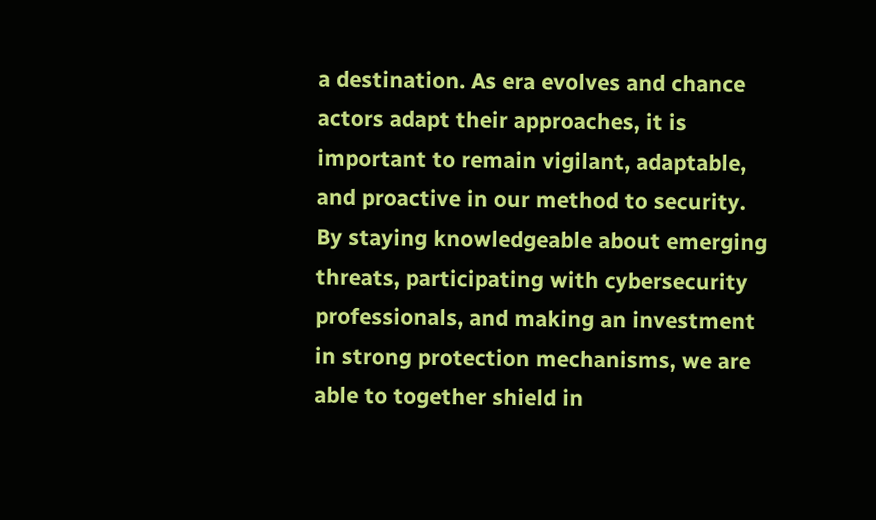a destination. As era evolves and chance actors adapt their approaches, it is important to remain vigilant, adaptable, and proactive in our method to security. By staying knowledgeable about emerging threats, participating with cybersecurity professionals, and making an investment in strong protection mechanisms, we are able to together shield in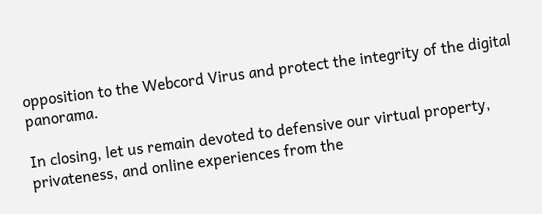opposition to the Webcord Virus and protect the integrity of the digital panorama.

In closing, let us remain devoted to defensive our virtual property, privateness, and online experiences from the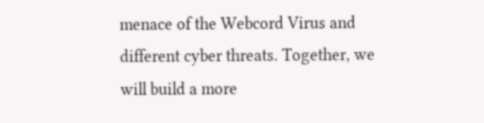menace of the Webcord Virus and different cyber threats. Together, we will build a more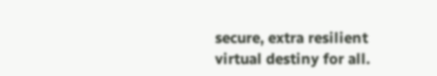secure, extra resilient virtual destiny for all.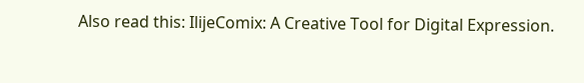Also read this: IlijeComix: A Creative Tool for Digital Expression.